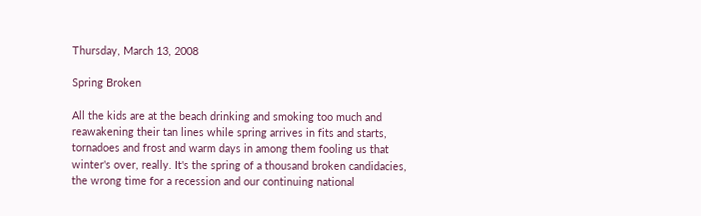Thursday, March 13, 2008

Spring Broken

All the kids are at the beach drinking and smoking too much and reawakening their tan lines while spring arrives in fits and starts, tornadoes and frost and warm days in among them fooling us that winter's over, really. It's the spring of a thousand broken candidacies, the wrong time for a recession and our continuing national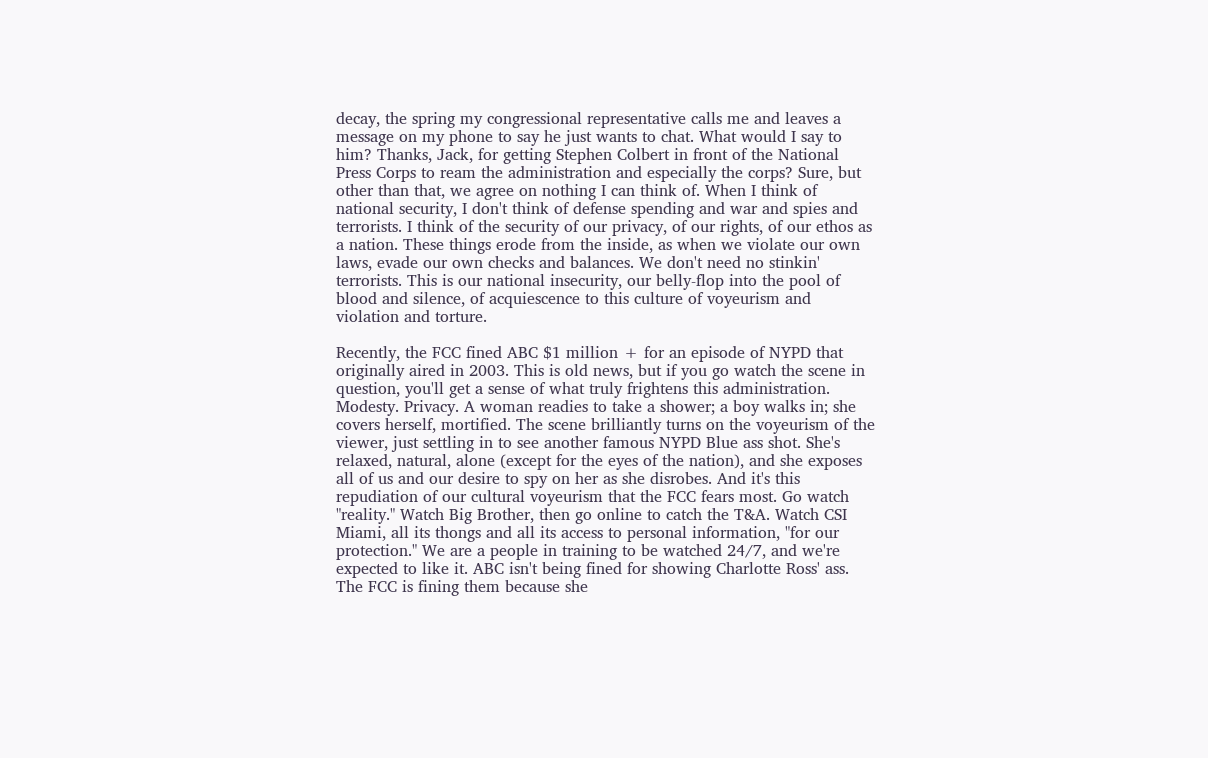decay, the spring my congressional representative calls me and leaves a message on my phone to say he just wants to chat. What would I say to him? Thanks, Jack, for getting Stephen Colbert in front of the National Press Corps to ream the administration and especially the corps? Sure, but other than that, we agree on nothing I can think of. When I think of national security, I don't think of defense spending and war and spies and terrorists. I think of the security of our privacy, of our rights, of our ethos as a nation. These things erode from the inside, as when we violate our own laws, evade our own checks and balances. We don't need no stinkin' terrorists. This is our national insecurity, our belly-flop into the pool of blood and silence, of acquiescence to this culture of voyeurism and violation and torture.

Recently, the FCC fined ABC $1 million + for an episode of NYPD that originally aired in 2003. This is old news, but if you go watch the scene in question, you'll get a sense of what truly frightens this administration. Modesty. Privacy. A woman readies to take a shower; a boy walks in; she covers herself, mortified. The scene brilliantly turns on the voyeurism of the viewer, just settling in to see another famous NYPD Blue ass shot. She's relaxed, natural, alone (except for the eyes of the nation), and she exposes all of us and our desire to spy on her as she disrobes. And it's this repudiation of our cultural voyeurism that the FCC fears most. Go watch "reality." Watch Big Brother, then go online to catch the T&A. Watch CSI Miami, all its thongs and all its access to personal information, "for our protection." We are a people in training to be watched 24/7, and we're expected to like it. ABC isn't being fined for showing Charlotte Ross' ass. The FCC is fining them because she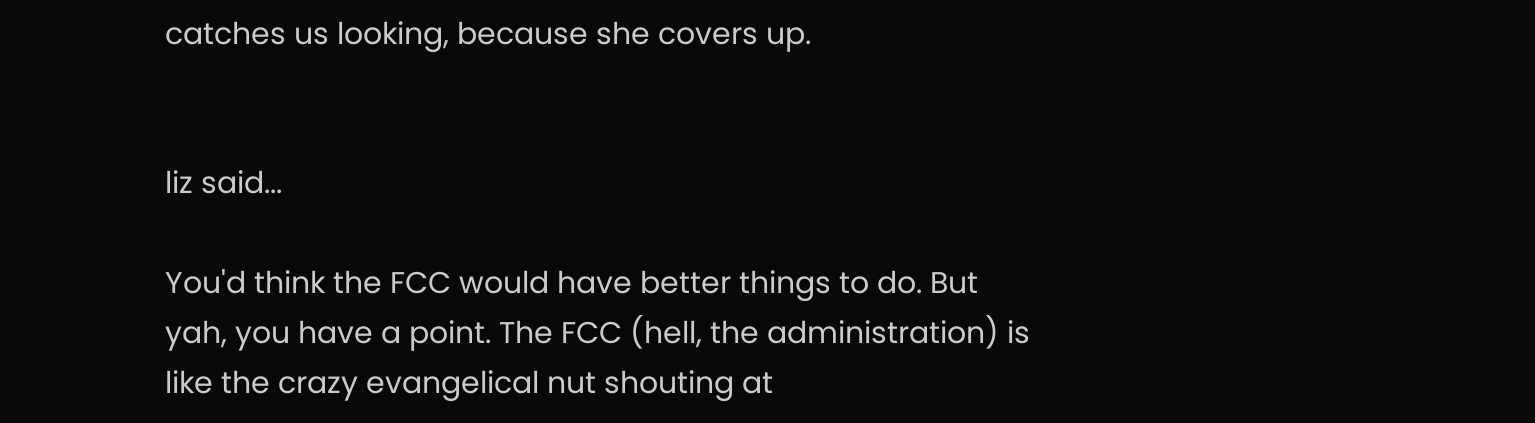catches us looking, because she covers up.


liz said...

You'd think the FCC would have better things to do. But yah, you have a point. The FCC (hell, the administration) is like the crazy evangelical nut shouting at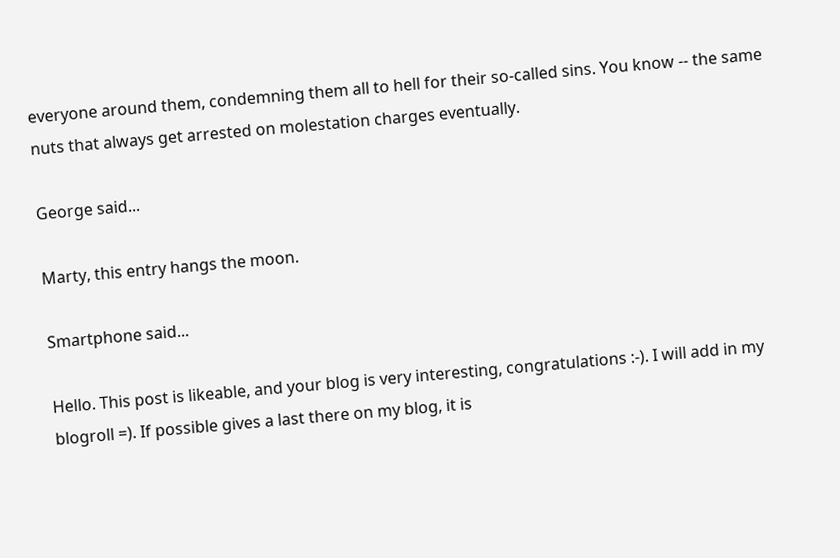everyone around them, condemning them all to hell for their so-called sins. You know -- the same nuts that always get arrested on molestation charges eventually.

George said...

Marty, this entry hangs the moon.

Smartphone said...

Hello. This post is likeable, and your blog is very interesting, congratulations :-). I will add in my blogroll =). If possible gives a last there on my blog, it is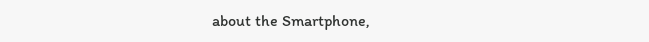about the Smartphone,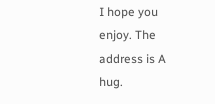I hope you enjoy. The address is A hug.